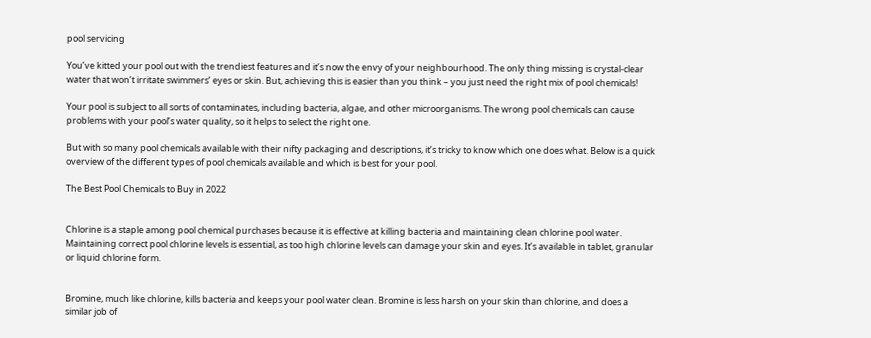pool servicing

You’ve kitted your pool out with the trendiest features and it’s now the envy of your neighbourhood. The only thing missing is crystal-clear water that won’t irritate swimmers’ eyes or skin. But, achieving this is easier than you think – you just need the right mix of pool chemicals!

Your pool is subject to all sorts of contaminates, including bacteria, algae, and other microorganisms. The wrong pool chemicals can cause problems with your pool’s water quality, so it helps to select the right one.

But with so many pool chemicals available with their nifty packaging and descriptions, it’s tricky to know which one does what. Below is a quick overview of the different types of pool chemicals available and which is best for your pool.

The Best Pool Chemicals to Buy in 2022


Chlorine is a staple among pool chemical purchases because it is effective at killing bacteria and maintaining clean chlorine pool water. Maintaining correct pool chlorine levels is essential, as too high chlorine levels can damage your skin and eyes. It’s available in tablet, granular or liquid chlorine form.


Bromine, much like chlorine, kills bacteria and keeps your pool water clean. Bromine is less harsh on your skin than chlorine, and does a similar job of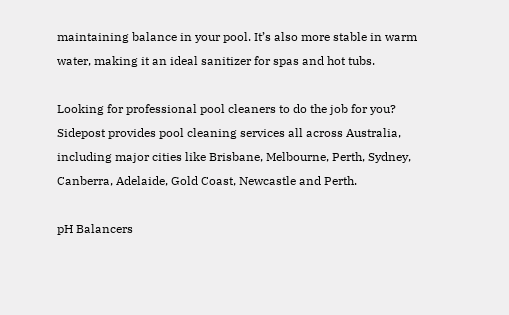maintaining balance in your pool. It’s also more stable in warm water, making it an ideal sanitizer for spas and hot tubs.

Looking for professional pool cleaners to do the job for you? Sidepost provides pool cleaning services all across Australia, including major cities like Brisbane, Melbourne, Perth, Sydney, Canberra, Adelaide, Gold Coast, Newcastle and Perth.

pH Balancers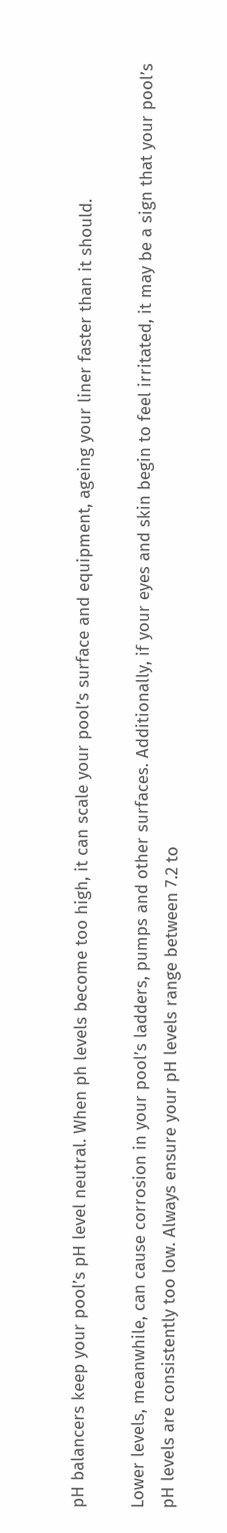pH balancers keep your pool’s pH level neutral. When ph levels become too high, it can scale your pool’s surface and equipment, ageing your liner faster than it should.

Lower levels, meanwhile, can cause corrosion in your pool’s ladders, pumps and other surfaces. Additionally, if your eyes and skin begin to feel irritated, it may be a sign that your pool’s pH levels are consistently too low. Always ensure your pH levels range between 7.2 to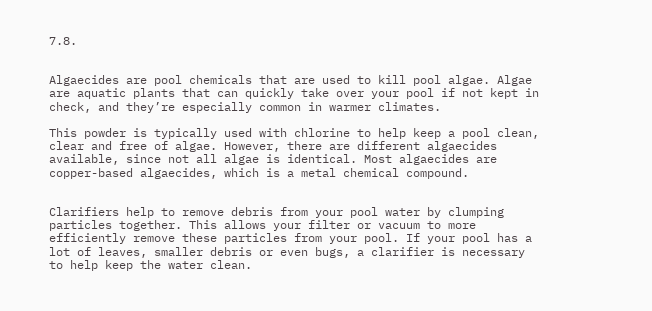7.8.


Algaecides are pool chemicals that are used to kill pool algae. Algae are aquatic plants that can quickly take over your pool if not kept in check, and they’re especially common in warmer climates.

This powder is typically used with chlorine to help keep a pool clean, clear and free of algae. However, there are different algaecides available, since not all algae is identical. Most algaecides are copper-based algaecides, which is a metal chemical compound.


Clarifiers help to remove debris from your pool water by clumping particles together. This allows your filter or vacuum to more efficiently remove these particles from your pool. If your pool has a lot of leaves, smaller debris or even bugs, a clarifier is necessary to help keep the water clean.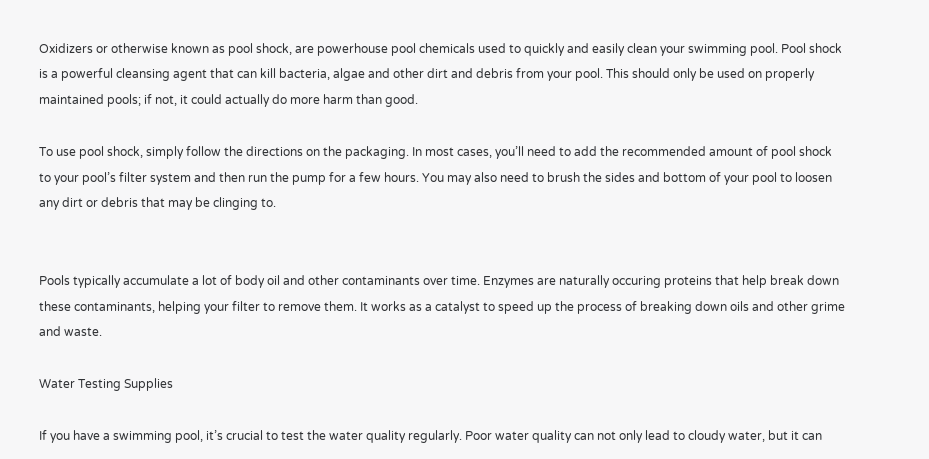Oxidizers or otherwise known as pool shock, are powerhouse pool chemicals used to quickly and easily clean your swimming pool. Pool shock is a powerful cleansing agent that can kill bacteria, algae and other dirt and debris from your pool. This should only be used on properly maintained pools; if not, it could actually do more harm than good.

To use pool shock, simply follow the directions on the packaging. In most cases, you’ll need to add the recommended amount of pool shock to your pool’s filter system and then run the pump for a few hours. You may also need to brush the sides and bottom of your pool to loosen any dirt or debris that may be clinging to.


Pools typically accumulate a lot of body oil and other contaminants over time. Enzymes are naturally occuring proteins that help break down these contaminants, helping your filter to remove them. It works as a catalyst to speed up the process of breaking down oils and other grime and waste.

Water Testing Supplies

If you have a swimming pool, it’s crucial to test the water quality regularly. Poor water quality can not only lead to cloudy water, but it can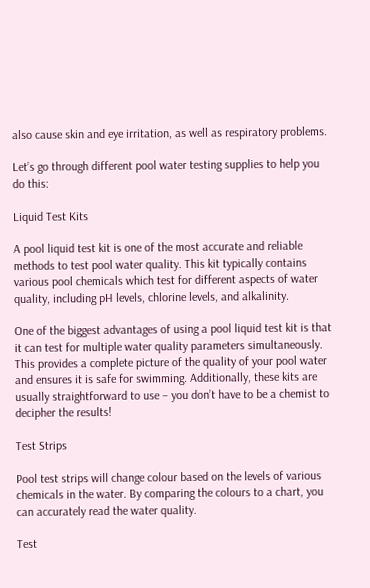also cause skin and eye irritation, as well as respiratory problems.

Let’s go through different pool water testing supplies to help you do this:

Liquid Test Kits

A pool liquid test kit is one of the most accurate and reliable methods to test pool water quality. This kit typically contains various pool chemicals which test for different aspects of water quality, including pH levels, chlorine levels, and alkalinity.

One of the biggest advantages of using a pool liquid test kit is that it can test for multiple water quality parameters simultaneously. This provides a complete picture of the quality of your pool water and ensures it is safe for swimming. Additionally, these kits are usually straightforward to use – you don’t have to be a chemist to decipher the results!

Test Strips

Pool test strips will change colour based on the levels of various chemicals in the water. By comparing the colours to a chart, you can accurately read the water quality.

Test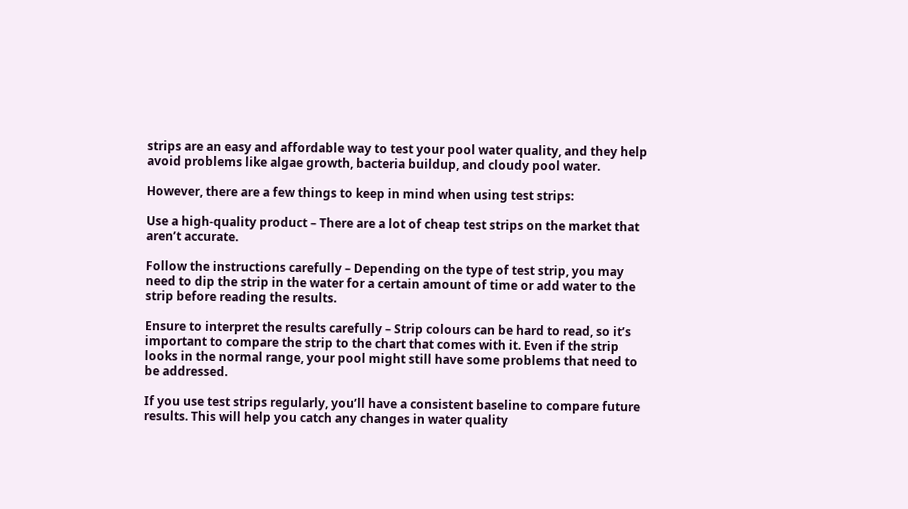strips are an easy and affordable way to test your pool water quality, and they help avoid problems like algae growth, bacteria buildup, and cloudy pool water.

However, there are a few things to keep in mind when using test strips:

Use a high-quality product – There are a lot of cheap test strips on the market that aren’t accurate.

Follow the instructions carefully – Depending on the type of test strip, you may need to dip the strip in the water for a certain amount of time or add water to the strip before reading the results.

Ensure to interpret the results carefully – Strip colours can be hard to read, so it’s important to compare the strip to the chart that comes with it. Even if the strip looks in the normal range, your pool might still have some problems that need to be addressed.

If you use test strips regularly, you’ll have a consistent baseline to compare future results. This will help you catch any changes in water quality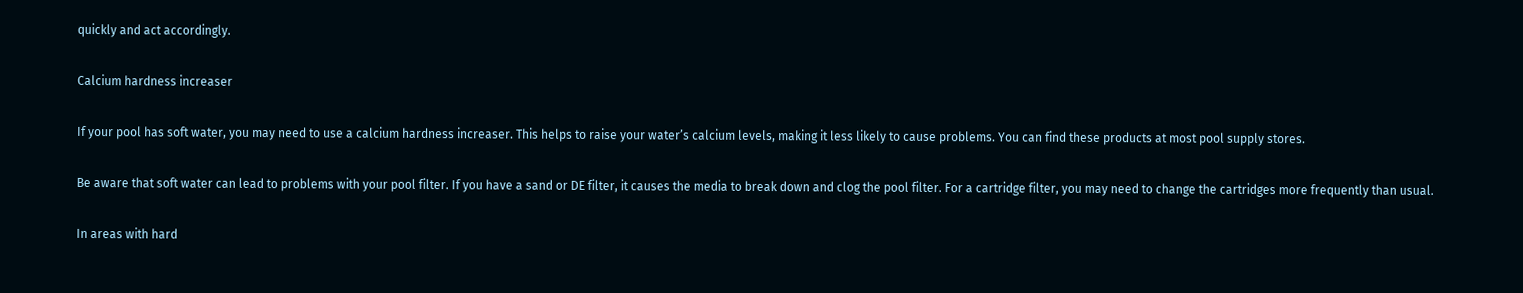quickly and act accordingly.

Calcium hardness increaser

If your pool has soft water, you may need to use a calcium hardness increaser. This helps to raise your water’s calcium levels, making it less likely to cause problems. You can find these products at most pool supply stores.

Be aware that soft water can lead to problems with your pool filter. If you have a sand or DE filter, it causes the media to break down and clog the pool filter. For a cartridge filter, you may need to change the cartridges more frequently than usual.

In areas with hard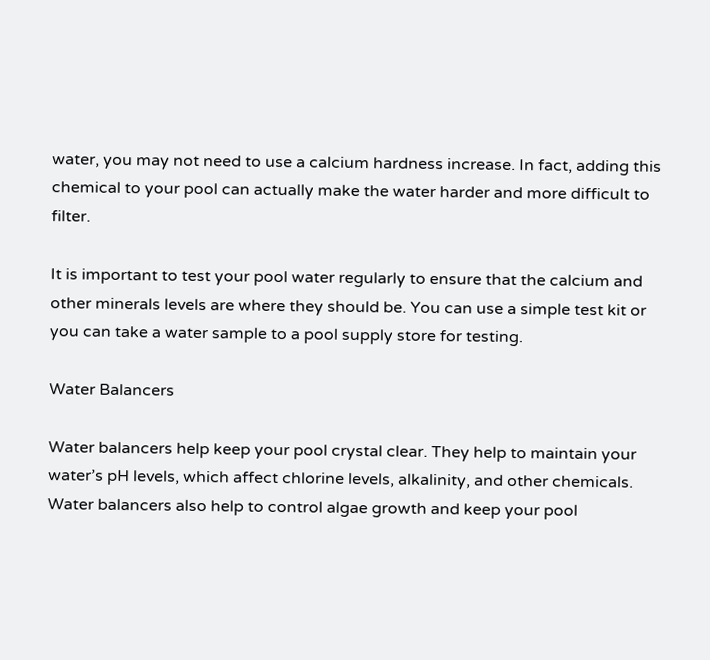water, you may not need to use a calcium hardness increase. In fact, adding this chemical to your pool can actually make the water harder and more difficult to filter.

It is important to test your pool water regularly to ensure that the calcium and other minerals levels are where they should be. You can use a simple test kit or you can take a water sample to a pool supply store for testing.

Water Balancers

Water balancers help keep your pool crystal clear. They help to maintain your water’s pH levels, which affect chlorine levels, alkalinity, and other chemicals. Water balancers also help to control algae growth and keep your pool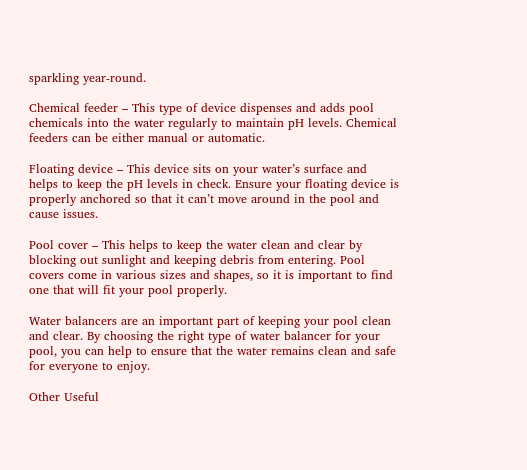sparkling year-round.

Chemical feeder – This type of device dispenses and adds pool chemicals into the water regularly to maintain pH levels. Chemical feeders can be either manual or automatic.

Floating device – This device sits on your water’s surface and helps to keep the pH levels in check. Ensure your floating device is properly anchored so that it can’t move around in the pool and cause issues.

Pool cover – This helps to keep the water clean and clear by blocking out sunlight and keeping debris from entering. Pool covers come in various sizes and shapes, so it is important to find one that will fit your pool properly.

Water balancers are an important part of keeping your pool clean and clear. By choosing the right type of water balancer for your pool, you can help to ensure that the water remains clean and safe for everyone to enjoy.

Other Useful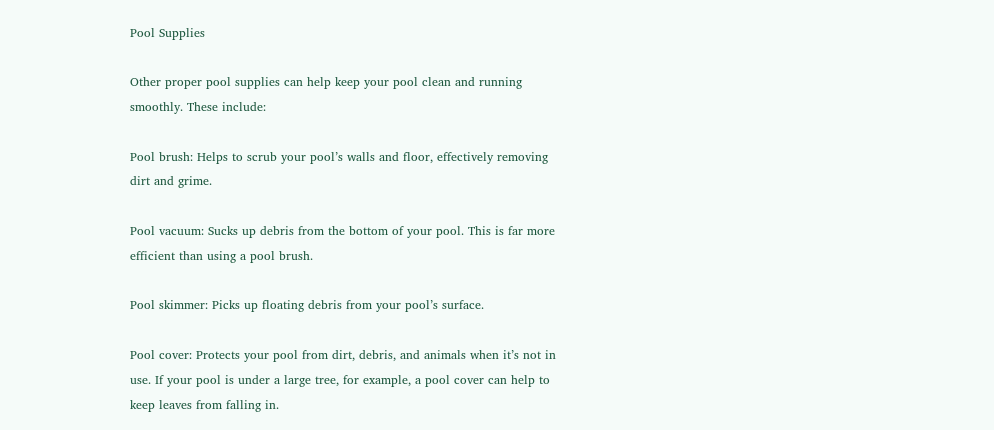Pool Supplies

Other proper pool supplies can help keep your pool clean and running smoothly. These include:

Pool brush: Helps to scrub your pool’s walls and floor, effectively removing dirt and grime.

Pool vacuum: Sucks up debris from the bottom of your pool. This is far more efficient than using a pool brush.

Pool skimmer: Picks up floating debris from your pool’s surface.

Pool cover: Protects your pool from dirt, debris, and animals when it’s not in use. If your pool is under a large tree, for example, a pool cover can help to keep leaves from falling in.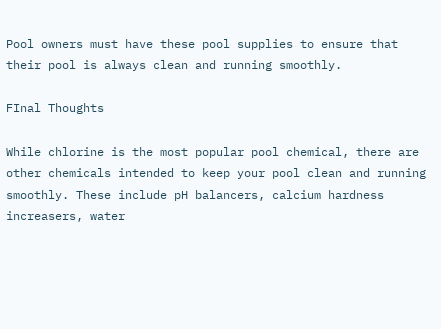Pool owners must have these pool supplies to ensure that their pool is always clean and running smoothly.

FInal Thoughts

While chlorine is the most popular pool chemical, there are other chemicals intended to keep your pool clean and running smoothly. These include pH balancers, calcium hardness increasers, water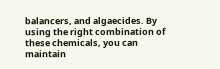balancers, and algaecides. By using the right combination of these chemicals, you can maintain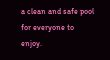a clean and safe pool for everyone to enjoy.